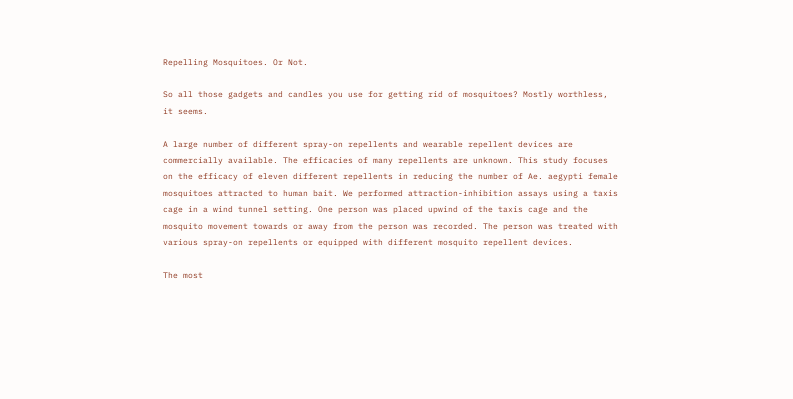Repelling Mosquitoes. Or Not.

So all those gadgets and candles you use for getting rid of mosquitoes? Mostly worthless, it seems.

A large number of different spray-on repellents and wearable repellent devices are commercially available. The efficacies of many repellents are unknown. This study focuses on the efficacy of eleven different repellents in reducing the number of Ae. aegypti female mosquitoes attracted to human bait. We performed attraction-inhibition assays using a taxis cage in a wind tunnel setting. One person was placed upwind of the taxis cage and the mosquito movement towards or away from the person was recorded. The person was treated with various spray-on repellents or equipped with different mosquito repellent devices.

The most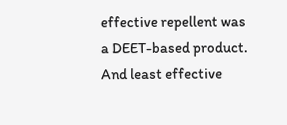effective repellent was a DEET-based product. And least effective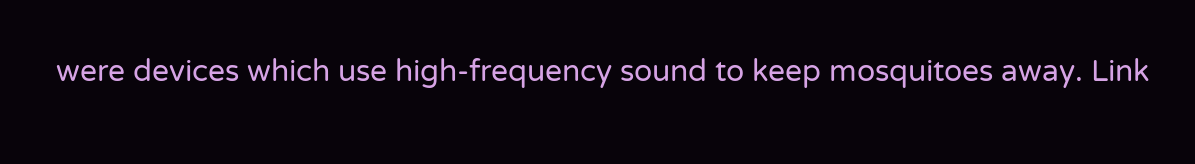were devices which use high-frequency sound to keep mosquitoes away. Link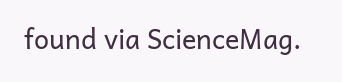found via ScienceMag.